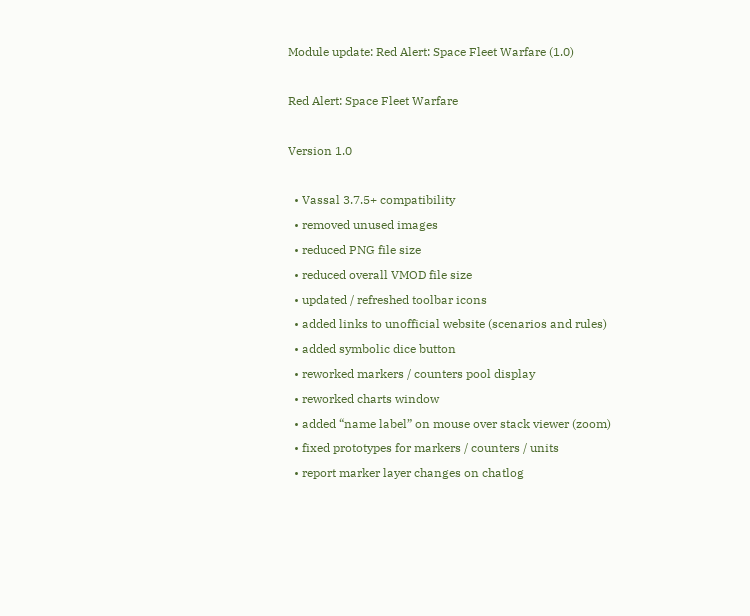Module update: Red Alert: Space Fleet Warfare (1.0)

Red Alert: Space Fleet Warfare

Version 1.0

  • Vassal 3.7.5+ compatibility
  • removed unused images
  • reduced PNG file size
  • reduced overall VMOD file size
  • updated / refreshed toolbar icons
  • added links to unofficial website (scenarios and rules)
  • added symbolic dice button
  • reworked markers / counters pool display
  • reworked charts window
  • added “name label” on mouse over stack viewer (zoom)
  • fixed prototypes for markers / counters / units
  • report marker layer changes on chatlog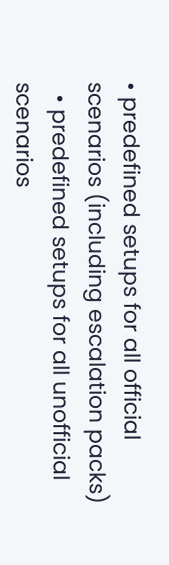• predefined setups for all official scenarios (including escalation packs)
  • predefined setups for all unofficial scenarios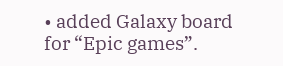• added Galaxy board for “Epic games”.